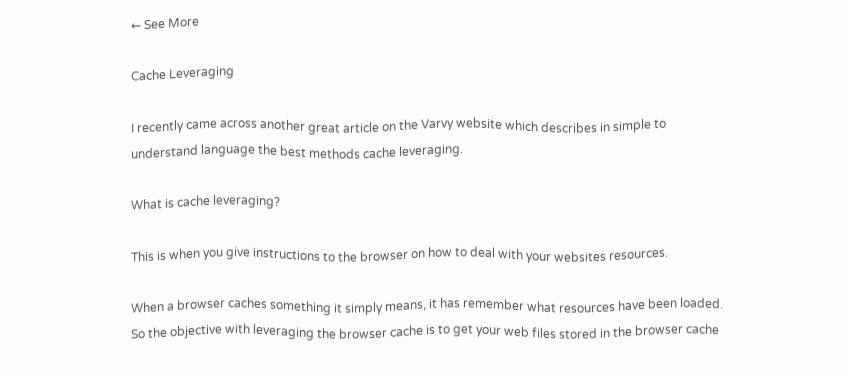← See More

Cache Leveraging

I recently came across another great article on the Varvy website which describes in simple to understand language the best methods cache leveraging.

What is cache leveraging?

This is when you give instructions to the browser on how to deal with your websites resources.

When a browser caches something it simply means, it has remember what resources have been loaded. So the objective with leveraging the browser cache is to get your web files stored in the browser cache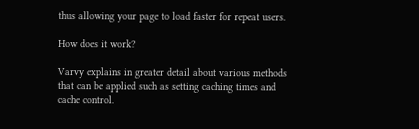thus allowing your page to load faster for repeat users.

How does it work?

Varvy explains in greater detail about various methods that can be applied such as setting caching times and cache control.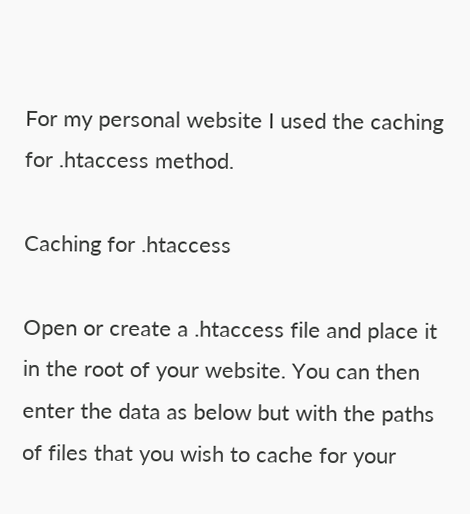For my personal website I used the caching for .htaccess method.

Caching for .htaccess

Open or create a .htaccess file and place it in the root of your website. You can then enter the data as below but with the paths of files that you wish to cache for your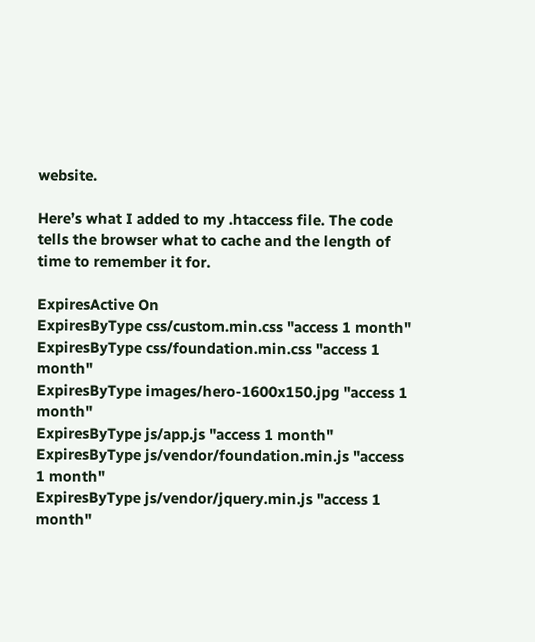website.

Here’s what I added to my .htaccess file. The code tells the browser what to cache and the length of time to remember it for.

ExpiresActive On
ExpiresByType css/custom.min.css "access 1 month"
ExpiresByType css/foundation.min.css "access 1 month"
ExpiresByType images/hero-1600x150.jpg "access 1 month"
ExpiresByType js/app.js "access 1 month"
ExpiresByType js/vendor/foundation.min.js "access 1 month"
ExpiresByType js/vendor/jquery.min.js "access 1 month"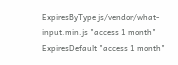ExpiresByType js/vendor/what-input.min.js "access 1 month"
ExpiresDefault "access 1 month"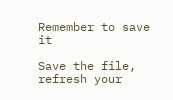Remember to save it

Save the file, refresh your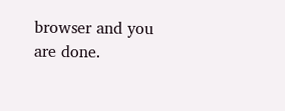browser and you are done.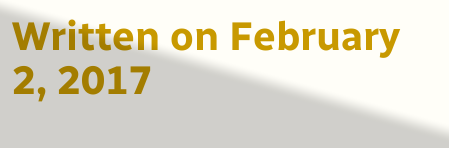Written on February 2, 2017